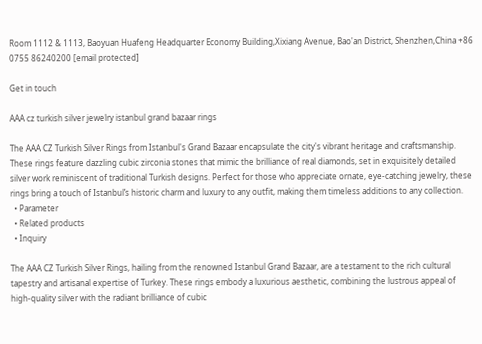Room 1112 & 1113, Baoyuan Huafeng Headquarter Economy Building,Xixiang Avenue, Bao'an District, Shenzhen,China +86 0755 86240200 [email protected]

Get in touch

AAA cz turkish silver jewelry istanbul grand bazaar rings

The AAA CZ Turkish Silver Rings from Istanbul's Grand Bazaar encapsulate the city's vibrant heritage and craftsmanship. These rings feature dazzling cubic zirconia stones that mimic the brilliance of real diamonds, set in exquisitely detailed silver work reminiscent of traditional Turkish designs. Perfect for those who appreciate ornate, eye-catching jewelry, these rings bring a touch of Istanbul’s historic charm and luxury to any outfit, making them timeless additions to any collection.
  • Parameter
  • Related products
  • Inquiry

The AAA CZ Turkish Silver Rings, hailing from the renowned Istanbul Grand Bazaar, are a testament to the rich cultural tapestry and artisanal expertise of Turkey. These rings embody a luxurious aesthetic, combining the lustrous appeal of high-quality silver with the radiant brilliance of cubic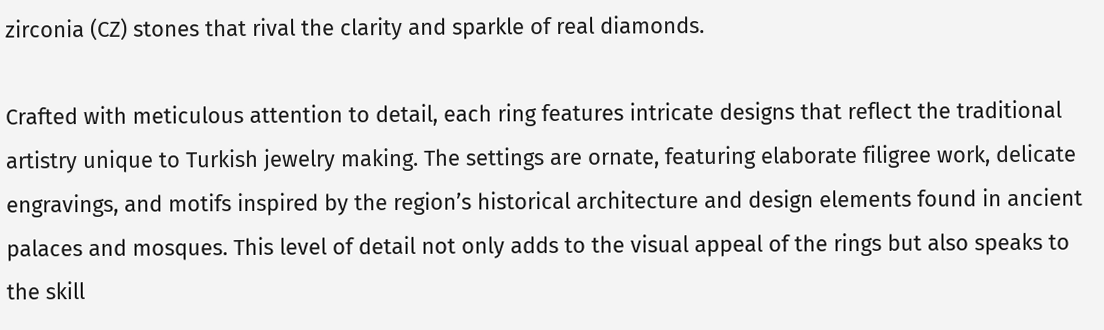zirconia (CZ) stones that rival the clarity and sparkle of real diamonds.

Crafted with meticulous attention to detail, each ring features intricate designs that reflect the traditional artistry unique to Turkish jewelry making. The settings are ornate, featuring elaborate filigree work, delicate engravings, and motifs inspired by the region’s historical architecture and design elements found in ancient palaces and mosques. This level of detail not only adds to the visual appeal of the rings but also speaks to the skill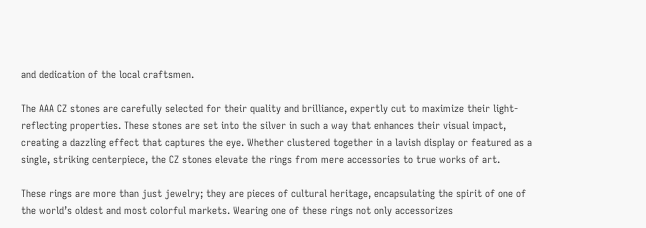and dedication of the local craftsmen.

The AAA CZ stones are carefully selected for their quality and brilliance, expertly cut to maximize their light-reflecting properties. These stones are set into the silver in such a way that enhances their visual impact, creating a dazzling effect that captures the eye. Whether clustered together in a lavish display or featured as a single, striking centerpiece, the CZ stones elevate the rings from mere accessories to true works of art.

These rings are more than just jewelry; they are pieces of cultural heritage, encapsulating the spirit of one of the world’s oldest and most colorful markets. Wearing one of these rings not only accessorizes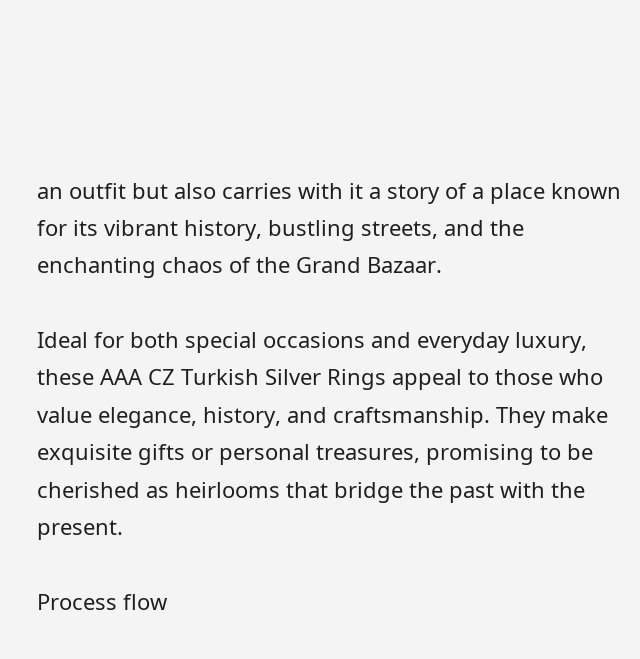an outfit but also carries with it a story of a place known for its vibrant history, bustling streets, and the enchanting chaos of the Grand Bazaar.

Ideal for both special occasions and everyday luxury, these AAA CZ Turkish Silver Rings appeal to those who value elegance, history, and craftsmanship. They make exquisite gifts or personal treasures, promising to be cherished as heirlooms that bridge the past with the present.

Process flow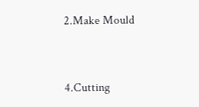2.Make Mould


4.Cutting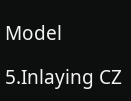Model

5.Inlaying CZ